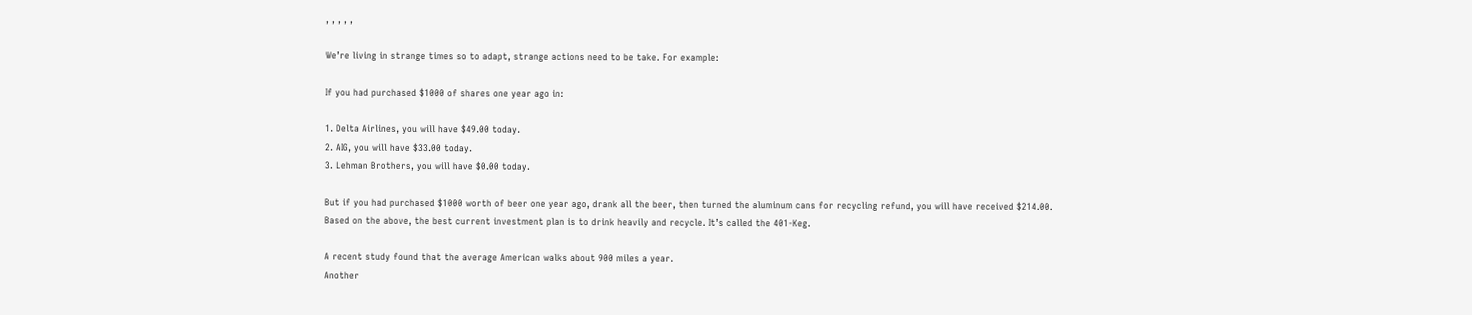, , , , ,

We’re living in strange times so to adapt, strange actions need to be take. For example:

If you had purchased $1000 of shares one year ago in:

1. Delta Airlines, you will have $49.00 today.
2. AIG, you will have $33.00 today.
3. Lehman Brothers, you will have $0.00 today.

But if you had purchased $1000 worth of beer one year ago, drank all the beer, then turned the aluminum cans for recycling refund, you will have received $214.00.
Based on the above, the best current investment plan is to drink heavily and recycle. It’s called the 401-Keg.

A recent study found that the average American walks about 900 miles a year.
Another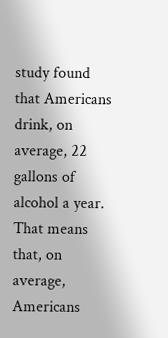study found that Americans drink, on average, 22 gallons of alcohol a year.
That means that, on average, Americans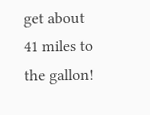get about 41 miles to the gallon!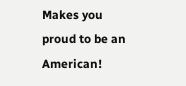Makes you proud to be an American!